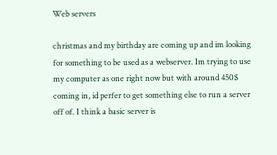Web servers

christmas and my birthday are coming up and im looking for something to be used as a webserver. Im trying to use my computer as one right now but with around 450$ coming in, id perfer to get something else to run a server off of. I think a basic server is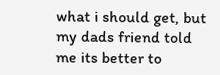what i should get, but my dads friend told me its better to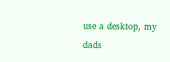use a desktop, my dads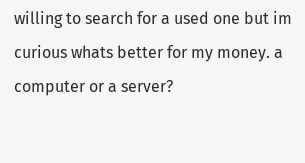willing to search for a used one but im curious whats better for my money. a computer or a server?